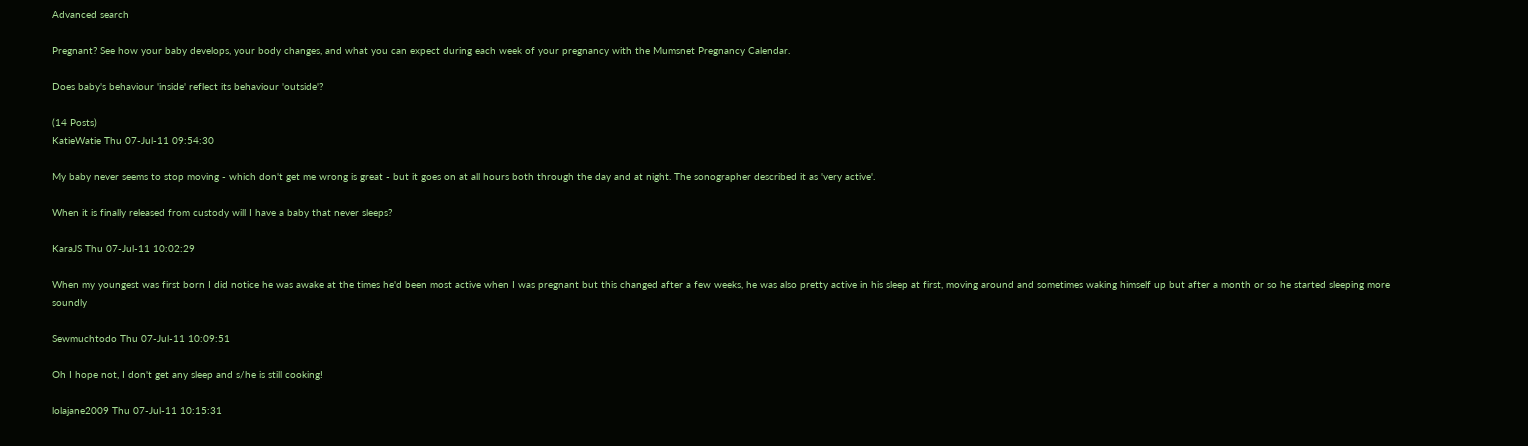Advanced search

Pregnant? See how your baby develops, your body changes, and what you can expect during each week of your pregnancy with the Mumsnet Pregnancy Calendar.

Does baby's behaviour 'inside' reflect its behaviour 'outside'?

(14 Posts)
KatieWatie Thu 07-Jul-11 09:54:30

My baby never seems to stop moving - which don't get me wrong is great - but it goes on at all hours both through the day and at night. The sonographer described it as 'very active'.

When it is finally released from custody will I have a baby that never sleeps?

KaraJS Thu 07-Jul-11 10:02:29

When my youngest was first born I did notice he was awake at the times he'd been most active when I was pregnant but this changed after a few weeks, he was also pretty active in his sleep at first, moving around and sometimes waking himself up but after a month or so he started sleeping more soundly

Sewmuchtodo Thu 07-Jul-11 10:09:51

Oh I hope not, I don't get any sleep and s/he is still cooking!

lolajane2009 Thu 07-Jul-11 10:15:31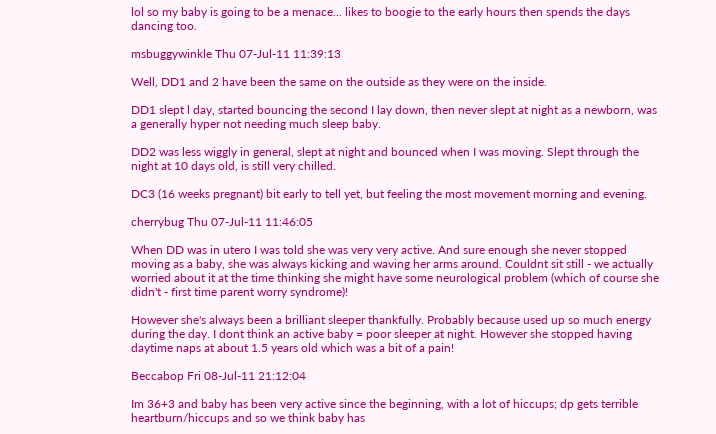lol so my baby is going to be a menace... likes to boogie to the early hours then spends the days dancing too.

msbuggywinkle Thu 07-Jul-11 11:39:13

Well, DD1 and 2 have been the same on the outside as they were on the inside.

DD1 slept l day, started bouncing the second I lay down, then never slept at night as a newborn, was a generally hyper not needing much sleep baby.

DD2 was less wiggly in general, slept at night and bounced when I was moving. Slept through the night at 10 days old, is still very chilled.

DC3 (16 weeks pregnant) bit early to tell yet, but feeling the most movement morning and evening.

cherrybug Thu 07-Jul-11 11:46:05

When DD was in utero I was told she was very very active. And sure enough she never stopped moving as a baby, she was always kicking and waving her arms around. Couldnt sit still - we actually worried about it at the time thinking she might have some neurological problem (which of course she didn't - first time parent worry syndrome)!

However she's always been a brilliant sleeper thankfully. Probably because used up so much energy during the day. I dont think an active baby = poor sleeper at night. However she stopped having daytime naps at about 1.5 years old which was a bit of a pain!

Beccabop Fri 08-Jul-11 21:12:04

Im 36+3 and baby has been very active since the beginning, with a lot of hiccups; dp gets terrible heartburn/hiccups and so we think baby has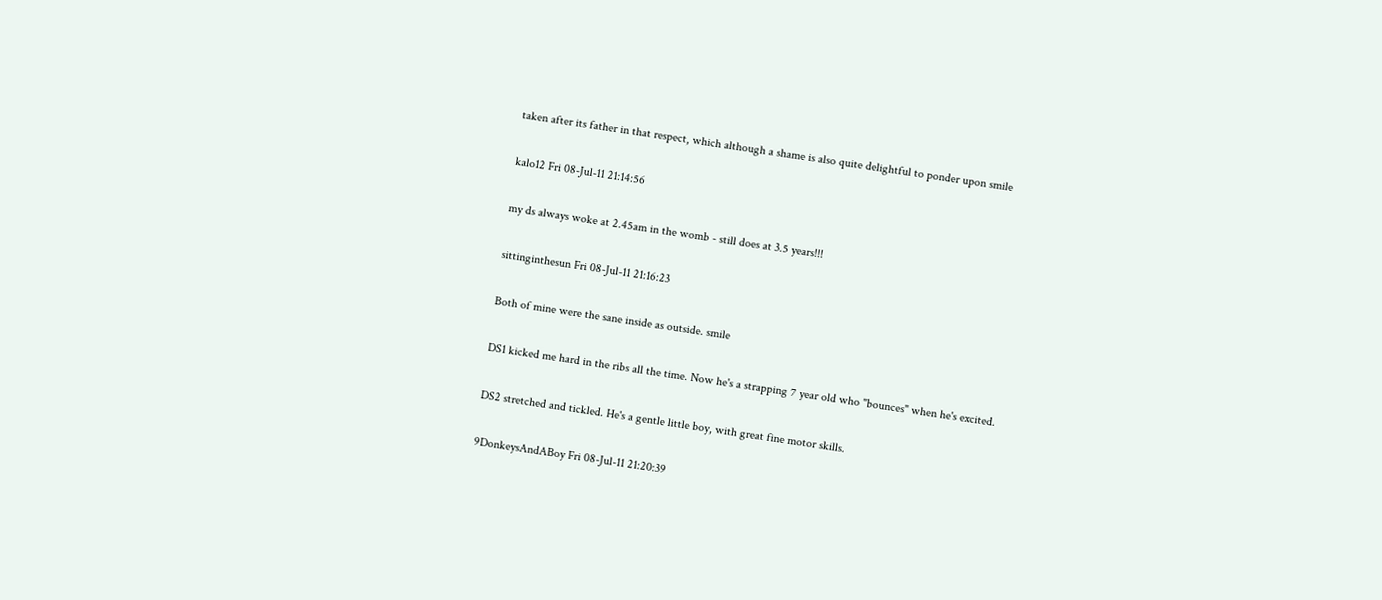taken after its father in that respect, which although a shame is also quite delightful to ponder upon smile

kalo12 Fri 08-Jul-11 21:14:56

my ds always woke at 2.45am in the womb - still does at 3.5 years!!!

sittinginthesun Fri 08-Jul-11 21:16:23

Both of mine were the sane inside as outside. smile

DS1 kicked me hard in the ribs all the time. Now he's a strapping 7 year old who "bounces" when he's excited.

DS2 stretched and tickled. He's a gentle little boy, with great fine motor skills.

9DonkeysAndABoy Fri 08-Jul-11 21:20:39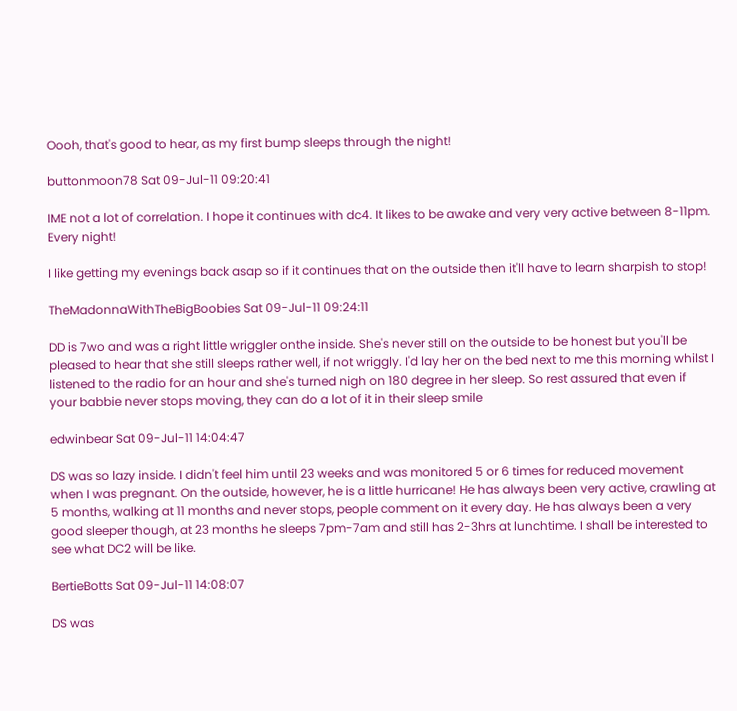Oooh, that's good to hear, as my first bump sleeps through the night!

buttonmoon78 Sat 09-Jul-11 09:20:41

IME not a lot of correlation. I hope it continues with dc4. It likes to be awake and very very active between 8-11pm. Every night!

I like getting my evenings back asap so if it continues that on the outside then it'll have to learn sharpish to stop!

TheMadonnaWithTheBigBoobies Sat 09-Jul-11 09:24:11

DD is 7wo and was a right little wriggler onthe inside. She's never still on the outside to be honest but you'll be pleased to hear that she still sleeps rather well, if not wriggly. I'd lay her on the bed next to me this morning whilst I listened to the radio for an hour and she's turned nigh on 180 degree in her sleep. So rest assured that even if your babbie never stops moving, they can do a lot of it in their sleep smile

edwinbear Sat 09-Jul-11 14:04:47

DS was so lazy inside. I didn't feel him until 23 weeks and was monitored 5 or 6 times for reduced movement when I was pregnant. On the outside, however, he is a little hurricane! He has always been very active, crawling at 5 months, walking at 11 months and never stops, people comment on it every day. He has always been a very good sleeper though, at 23 months he sleeps 7pm-7am and still has 2-3hrs at lunchtime. I shall be interested to see what DC2 will be like.

BertieBotts Sat 09-Jul-11 14:08:07

DS was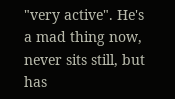"very active". He's a mad thing now, never sits still, but has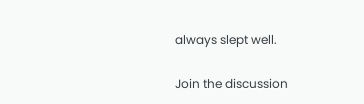always slept well.

Join the discussion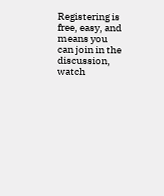Registering is free, easy, and means you can join in the discussion, watch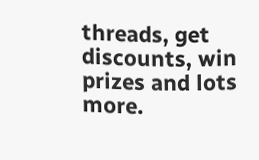threads, get discounts, win prizes and lots more.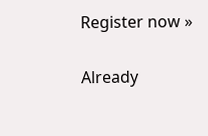Register now »

Already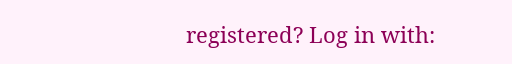registered? Log in with: